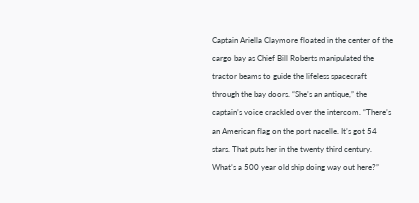Captain Ariella Claymore floated in the center of the cargo bay as Chief Bill Roberts manipulated the tractor beams to guide the lifeless spacecraft through the bay doors. “She’s an antique,” the captain’s voice crackled over the intercom. “There’s an American flag on the port nacelle. It’s got 54 stars. That puts her in the twenty third century. What’s a 500 year old ship doing way out here?”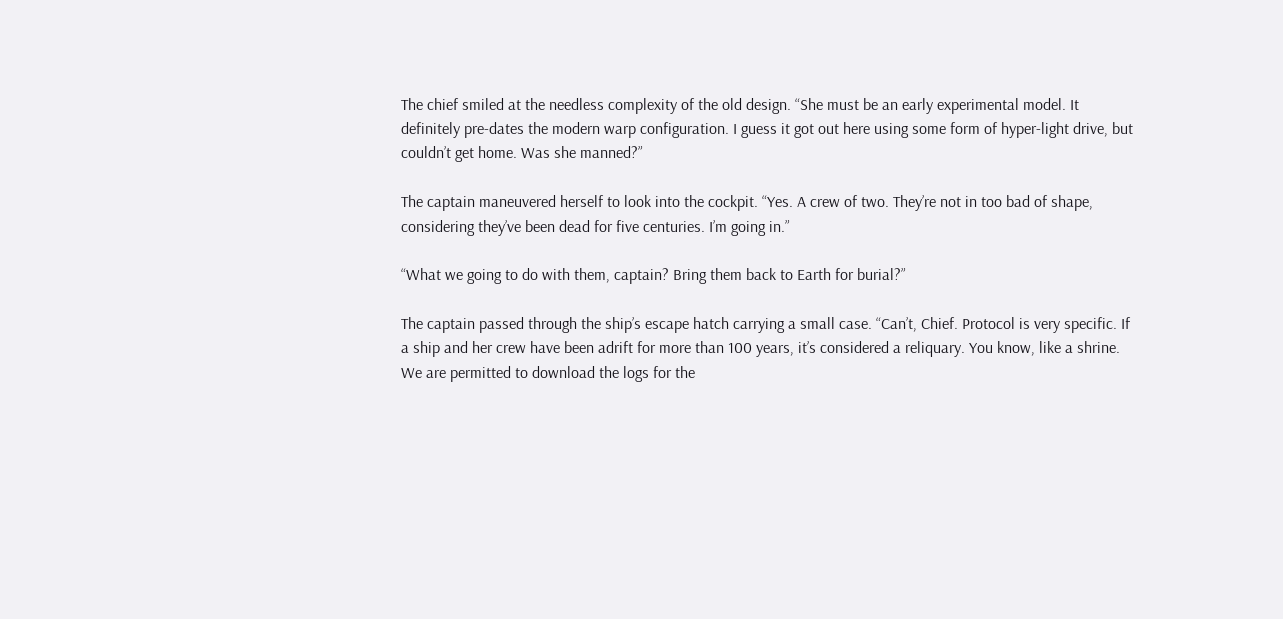The chief smiled at the needless complexity of the old design. “She must be an early experimental model. It definitely pre-dates the modern warp configuration. I guess it got out here using some form of hyper-light drive, but couldn’t get home. Was she manned?”

The captain maneuvered herself to look into the cockpit. “Yes. A crew of two. They’re not in too bad of shape, considering they’ve been dead for five centuries. I’m going in.”

“What we going to do with them, captain? Bring them back to Earth for burial?”

The captain passed through the ship’s escape hatch carrying a small case. “Can’t, Chief. Protocol is very specific. If a ship and her crew have been adrift for more than 100 years, it’s considered a reliquary. You know, like a shrine. We are permitted to download the logs for the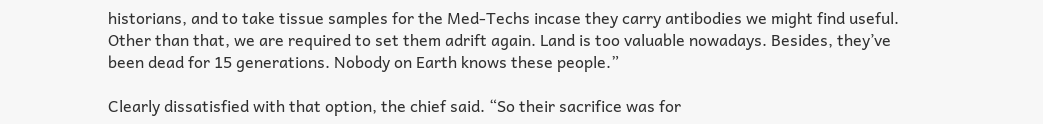historians, and to take tissue samples for the Med-Techs incase they carry antibodies we might find useful. Other than that, we are required to set them adrift again. Land is too valuable nowadays. Besides, they’ve been dead for 15 generations. Nobody on Earth knows these people.”

Clearly dissatisfied with that option, the chief said. “So their sacrifice was for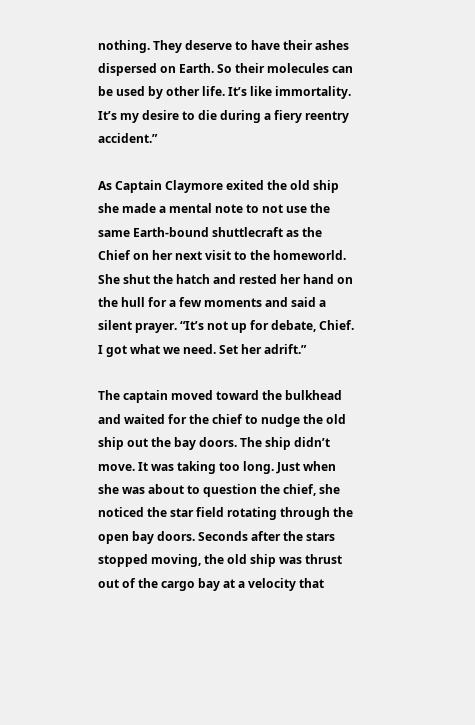nothing. They deserve to have their ashes dispersed on Earth. So their molecules can be used by other life. It’s like immortality. It’s my desire to die during a fiery reentry accident.”

As Captain Claymore exited the old ship she made a mental note to not use the same Earth-bound shuttlecraft as the Chief on her next visit to the homeworld. She shut the hatch and rested her hand on the hull for a few moments and said a silent prayer. “It’s not up for debate, Chief. I got what we need. Set her adrift.”

The captain moved toward the bulkhead and waited for the chief to nudge the old ship out the bay doors. The ship didn’t move. It was taking too long. Just when she was about to question the chief, she noticed the star field rotating through the open bay doors. Seconds after the stars stopped moving, the old ship was thrust out of the cargo bay at a velocity that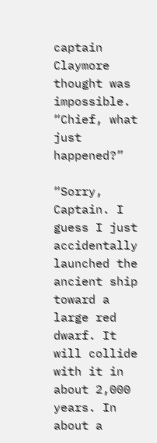captain Claymore thought was impossible. “Chief, what just happened?”

“Sorry, Captain. I guess I just accidentally launched the ancient ship toward a large red dwarf. It will collide with it in about 2,000 years. In about a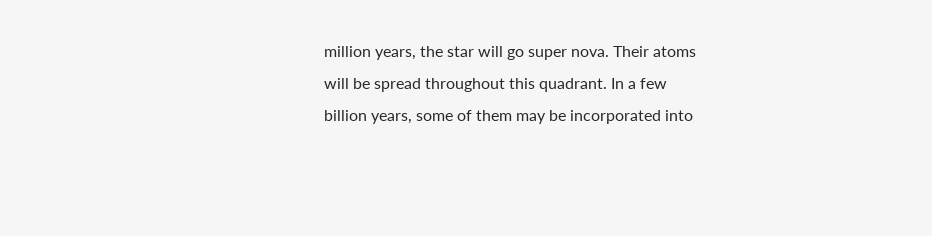million years, the star will go super nova. Their atoms will be spread throughout this quadrant. In a few billion years, some of them may be incorporated into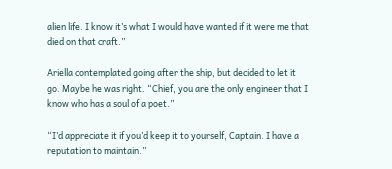alien life. I know it’s what I would have wanted if it were me that died on that craft.”

Ariella contemplated going after the ship, but decided to let it go. Maybe he was right. “Chief, you are the only engineer that I know who has a soul of a poet.”

“I’d appreciate it if you’d keep it to yourself, Captain. I have a reputation to maintain.”